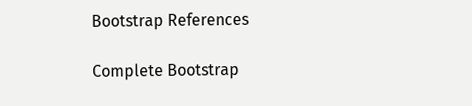Bootstrap References

Complete Bootstrap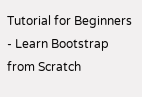Tutorial for Beginners - Learn Bootstrap from Scratch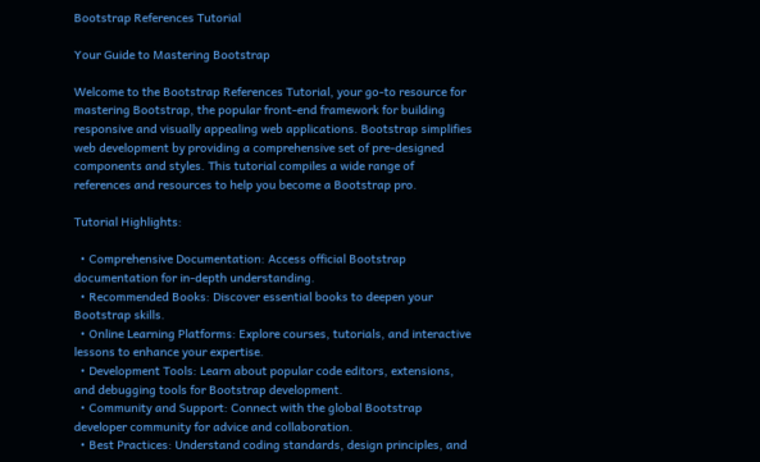Bootstrap References Tutorial

Your Guide to Mastering Bootstrap

Welcome to the Bootstrap References Tutorial, your go-to resource for mastering Bootstrap, the popular front-end framework for building responsive and visually appealing web applications. Bootstrap simplifies web development by providing a comprehensive set of pre-designed components and styles. This tutorial compiles a wide range of references and resources to help you become a Bootstrap pro.

Tutorial Highlights:

  • Comprehensive Documentation: Access official Bootstrap documentation for in-depth understanding.
  • Recommended Books: Discover essential books to deepen your Bootstrap skills.
  • Online Learning Platforms: Explore courses, tutorials, and interactive lessons to enhance your expertise.
  • Development Tools: Learn about popular code editors, extensions, and debugging tools for Bootstrap development.
  • Community and Support: Connect with the global Bootstrap developer community for advice and collaboration.
  • Best Practices: Understand coding standards, design principles, and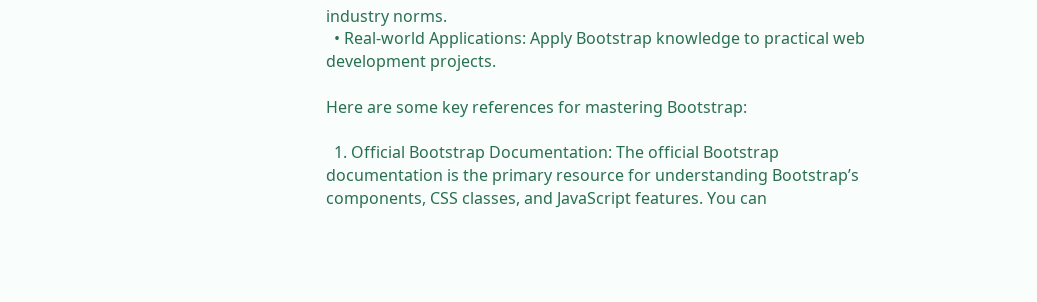industry norms.
  • Real-world Applications: Apply Bootstrap knowledge to practical web development projects.

Here are some key references for mastering Bootstrap:

  1. Official Bootstrap Documentation: The official Bootstrap documentation is the primary resource for understanding Bootstrap’s components, CSS classes, and JavaScript features. You can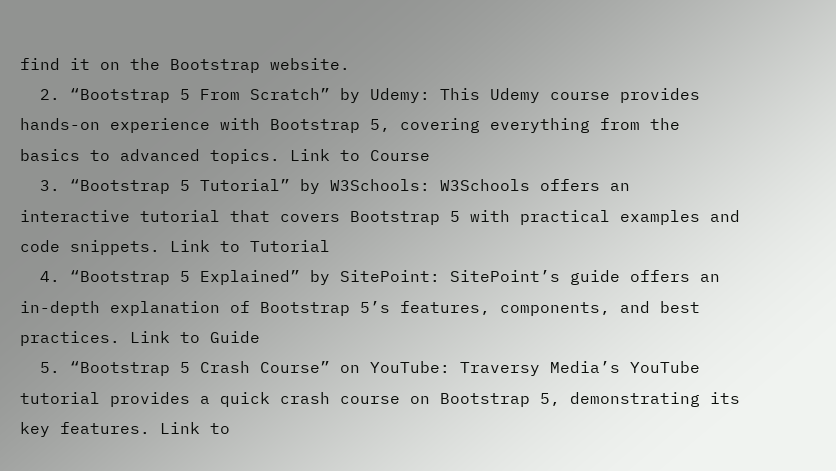find it on the Bootstrap website.
  2. “Bootstrap 5 From Scratch” by Udemy: This Udemy course provides hands-on experience with Bootstrap 5, covering everything from the basics to advanced topics. Link to Course
  3. “Bootstrap 5 Tutorial” by W3Schools: W3Schools offers an interactive tutorial that covers Bootstrap 5 with practical examples and code snippets. Link to Tutorial
  4. “Bootstrap 5 Explained” by SitePoint: SitePoint’s guide offers an in-depth explanation of Bootstrap 5’s features, components, and best practices. Link to Guide
  5. “Bootstrap 5 Crash Course” on YouTube: Traversy Media’s YouTube tutorial provides a quick crash course on Bootstrap 5, demonstrating its key features. Link to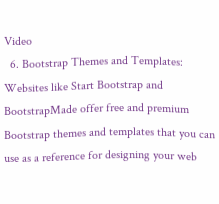Video
  6. Bootstrap Themes and Templates: Websites like Start Bootstrap and BootstrapMade offer free and premium Bootstrap themes and templates that you can use as a reference for designing your web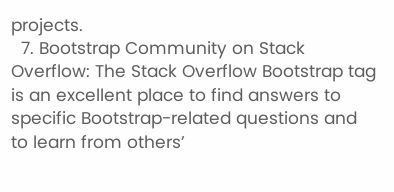projects.
  7. Bootstrap Community on Stack Overflow: The Stack Overflow Bootstrap tag is an excellent place to find answers to specific Bootstrap-related questions and to learn from others’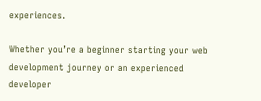experiences.

Whether you’re a beginner starting your web development journey or an experienced developer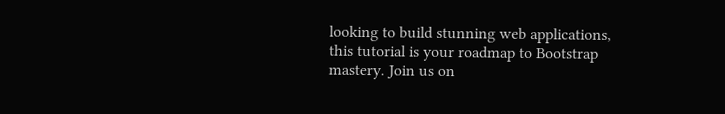looking to build stunning web applications, this tutorial is your roadmap to Bootstrap mastery. Join us on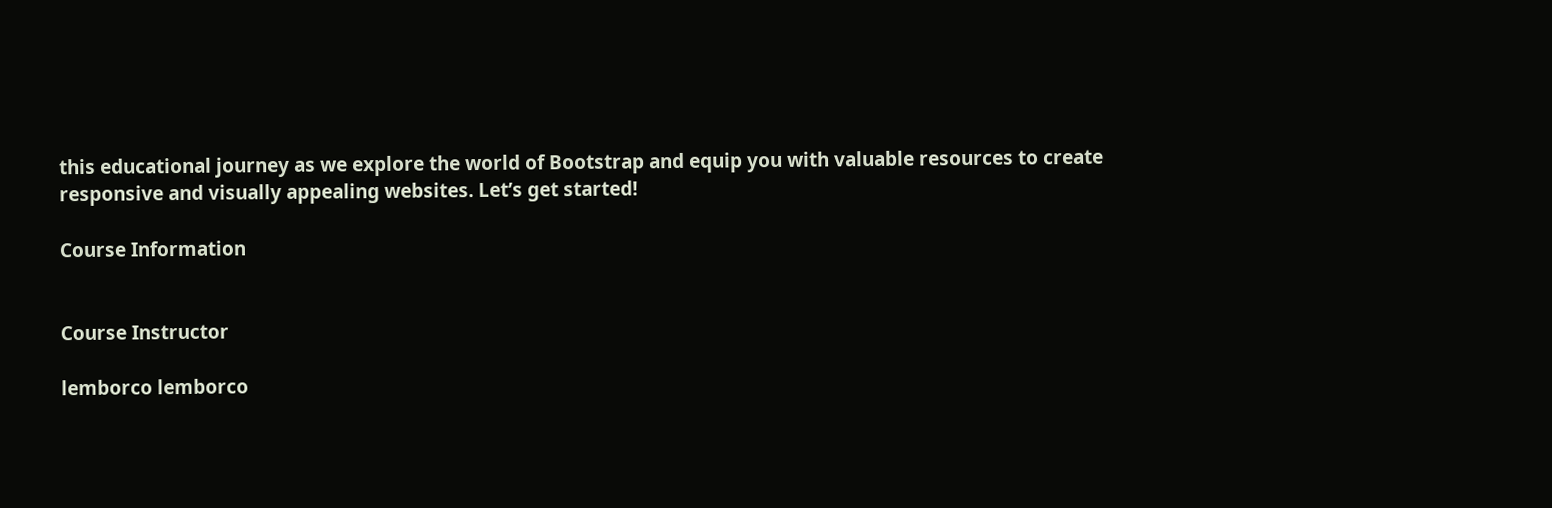this educational journey as we explore the world of Bootstrap and equip you with valuable resources to create responsive and visually appealing websites. Let’s get started!

Course Information


Course Instructor

lemborco lemborco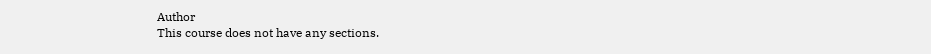Author
This course does not have any sections.